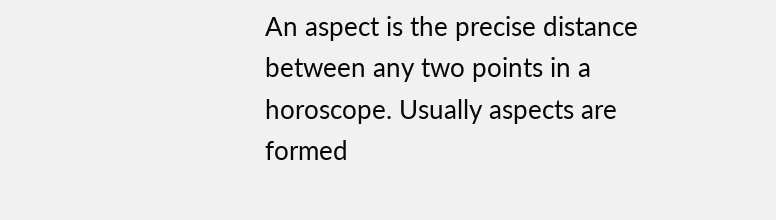An aspect is the precise distance between any two points in a horoscope. Usually aspects are formed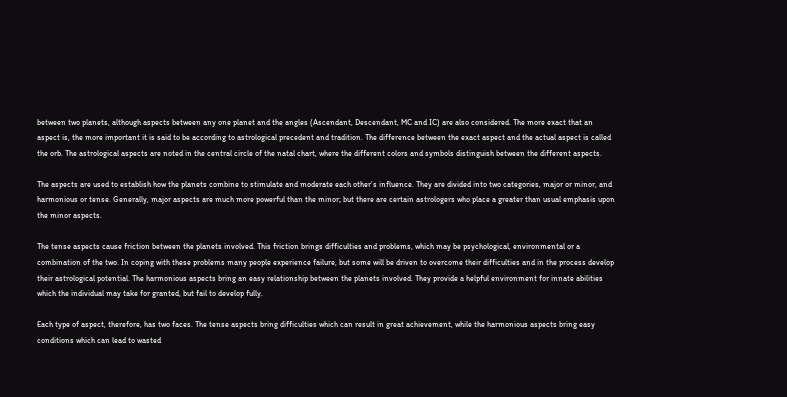between two planets, although aspects between any one planet and the angles (Ascendant, Descendant, MC and IC) are also considered. The more exact that an aspect is, the more important it is said to be according to astrological precedent and tradition. The difference between the exact aspect and the actual aspect is called the orb. The astrological aspects are noted in the central circle of the natal chart, where the different colors and symbols distinguish between the different aspects.

The aspects are used to establish how the planets combine to stimulate and moderate each other’s influence. They are divided into two categories, major or minor, and harmonious or tense. Generally, major aspects are much more powerful than the minor; but there are certain astrologers who place a greater than usual emphasis upon the minor aspects.

The tense aspects cause friction between the planets involved. This friction brings difficulties and problems, which may be psychological, environmental or a combination of the two. In coping with these problems many people experience failure, but some will be driven to overcome their difficulties and in the process develop their astrological potential. The harmonious aspects bring an easy relationship between the planets involved. They provide a helpful environment for innate abilities which the individual may take for granted, but fail to develop fully.

Each type of aspect, therefore, has two faces. The tense aspects bring difficulties which can result in great achievement, while the harmonious aspects bring easy conditions which can lead to wasted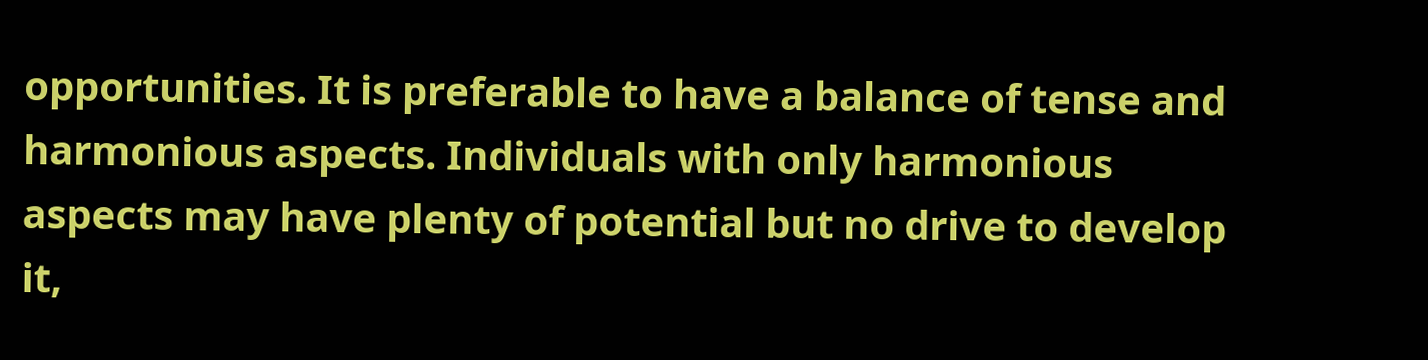opportunities. It is preferable to have a balance of tense and harmonious aspects. Individuals with only harmonious aspects may have plenty of potential but no drive to develop it,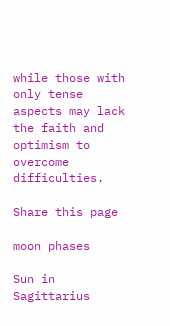while those with only tense aspects may lack the faith and optimism to overcome difficulties.

Share this page

moon phases

Sun in Sagittarius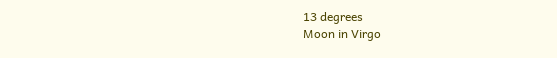13 degrees
Moon in Virgo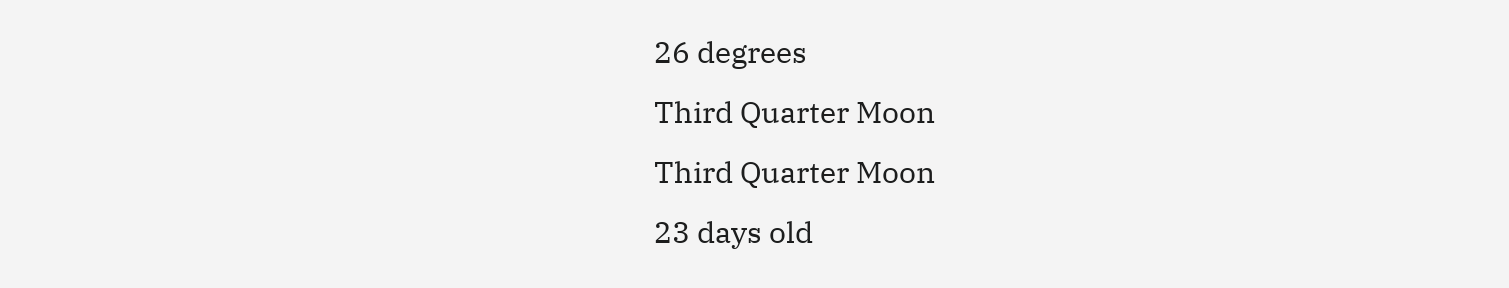26 degrees
Third Quarter Moon
Third Quarter Moon
23 days old